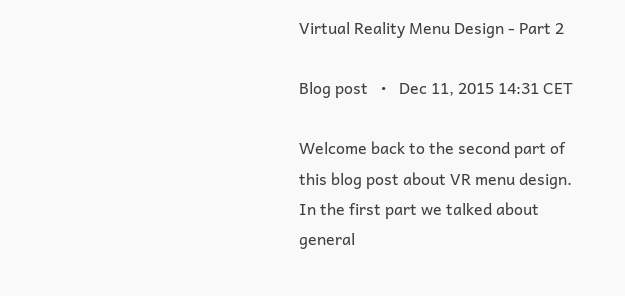Virtual Reality Menu Design - Part 2

Blog post   •   Dec 11, 2015 14:31 CET

Welcome back to the second part of this blog post about VR menu design. In the first part we talked about general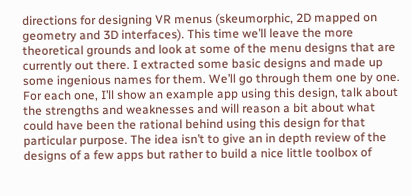directions for designing VR menus (skeumorphic, 2D mapped on geometry and 3D interfaces). This time we’ll leave the more theoretical grounds and look at some of the menu designs that are currently out there. I extracted some basic designs and made up some ingenious names for them. We’ll go through them one by one. For each one, I’ll show an example app using this design, talk about the strengths and weaknesses and will reason a bit about what could have been the rational behind using this design for that particular purpose. The idea isn’t to give an in depth review of the designs of a few apps but rather to build a nice little toolbox of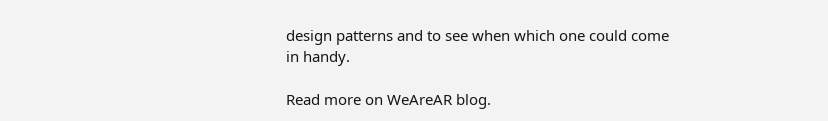design patterns and to see when which one could come in handy.

Read more on WeAreAR blog.